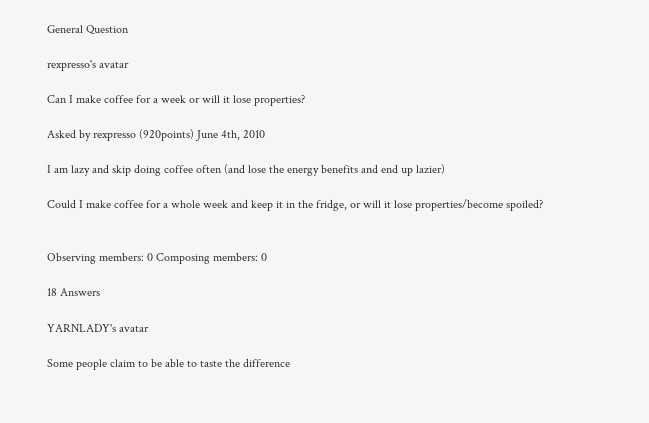General Question

rexpresso's avatar

Can I make coffee for a week or will it lose properties?

Asked by rexpresso (920points) June 4th, 2010

I am lazy and skip doing coffee often (and lose the energy benefits and end up lazier)

Could I make coffee for a whole week and keep it in the fridge, or will it lose properties/become spoiled?


Observing members: 0 Composing members: 0

18 Answers

YARNLADY's avatar

Some people claim to be able to taste the difference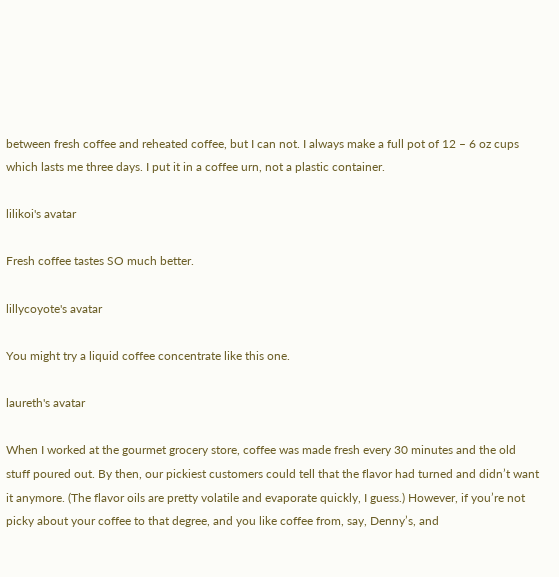between fresh coffee and reheated coffee, but I can not. I always make a full pot of 12 – 6 oz cups which lasts me three days. I put it in a coffee urn, not a plastic container.

lilikoi's avatar

Fresh coffee tastes SO much better.

lillycoyote's avatar

You might try a liquid coffee concentrate like this one.

laureth's avatar

When I worked at the gourmet grocery store, coffee was made fresh every 30 minutes and the old stuff poured out. By then, our pickiest customers could tell that the flavor had turned and didn’t want it anymore. (The flavor oils are pretty volatile and evaporate quickly, I guess.) However, if you’re not picky about your coffee to that degree, and you like coffee from, say, Denny’s, and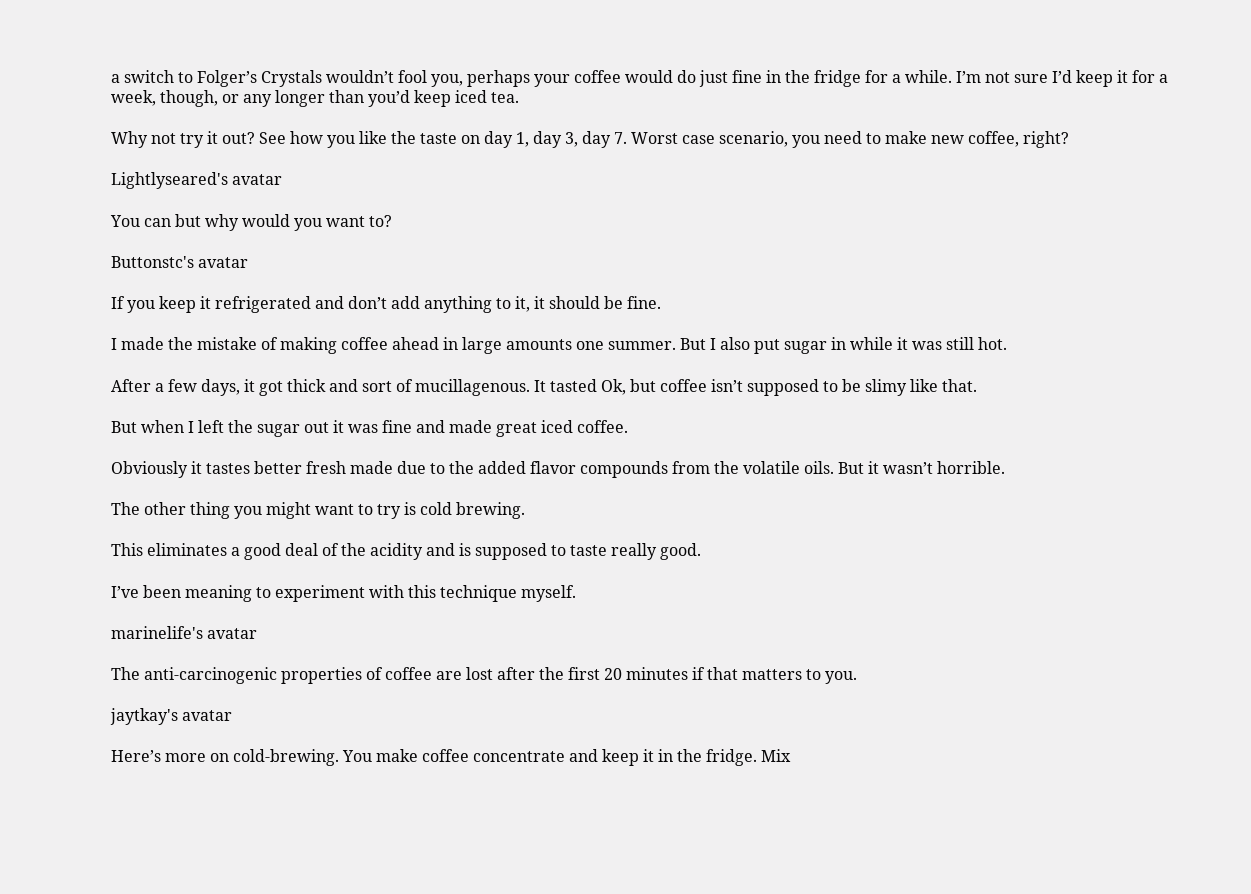a switch to Folger’s Crystals wouldn’t fool you, perhaps your coffee would do just fine in the fridge for a while. I’m not sure I’d keep it for a week, though, or any longer than you’d keep iced tea.

Why not try it out? See how you like the taste on day 1, day 3, day 7. Worst case scenario, you need to make new coffee, right?

Lightlyseared's avatar

You can but why would you want to?

Buttonstc's avatar

If you keep it refrigerated and don’t add anything to it, it should be fine.

I made the mistake of making coffee ahead in large amounts one summer. But I also put sugar in while it was still hot.

After a few days, it got thick and sort of mucillagenous. It tasted Ok, but coffee isn’t supposed to be slimy like that.

But when I left the sugar out it was fine and made great iced coffee.

Obviously it tastes better fresh made due to the added flavor compounds from the volatile oils. But it wasn’t horrible.

The other thing you might want to try is cold brewing.

This eliminates a good deal of the acidity and is supposed to taste really good.

I’ve been meaning to experiment with this technique myself.

marinelife's avatar

The anti-carcinogenic properties of coffee are lost after the first 20 minutes if that matters to you.

jaytkay's avatar

Here’s more on cold-brewing. You make coffee concentrate and keep it in the fridge. Mix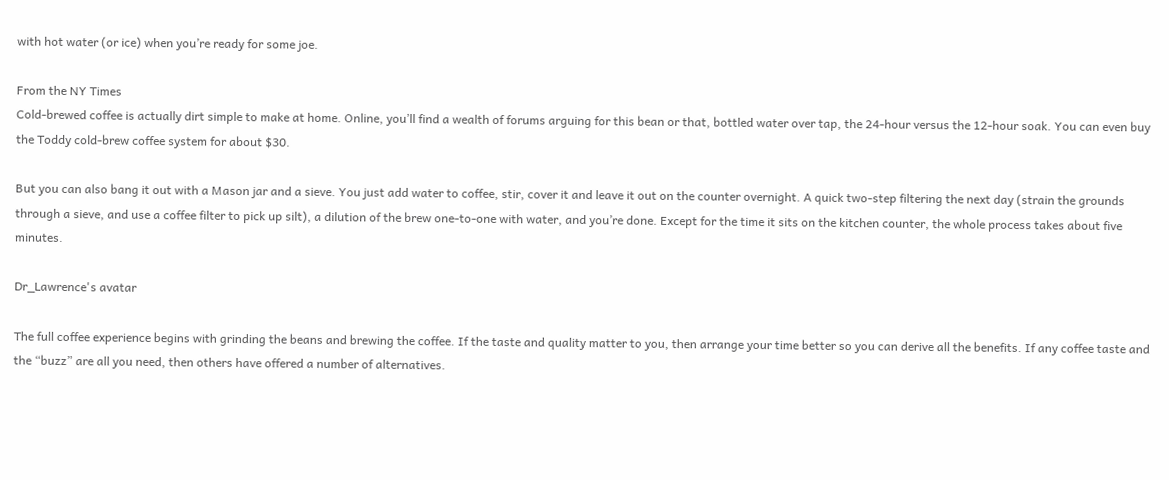with hot water (or ice) when you’re ready for some joe.

From the NY Times
Cold-brewed coffee is actually dirt simple to make at home. Online, you’ll find a wealth of forums arguing for this bean or that, bottled water over tap, the 24-hour versus the 12-hour soak. You can even buy the Toddy cold-brew coffee system for about $30.

But you can also bang it out with a Mason jar and a sieve. You just add water to coffee, stir, cover it and leave it out on the counter overnight. A quick two-step filtering the next day (strain the grounds through a sieve, and use a coffee filter to pick up silt), a dilution of the brew one-to-one with water, and you’re done. Except for the time it sits on the kitchen counter, the whole process takes about five minutes.

Dr_Lawrence's avatar

The full coffee experience begins with grinding the beans and brewing the coffee. If the taste and quality matter to you, then arrange your time better so you can derive all the benefits. If any coffee taste and the “buzz” are all you need, then others have offered a number of alternatives.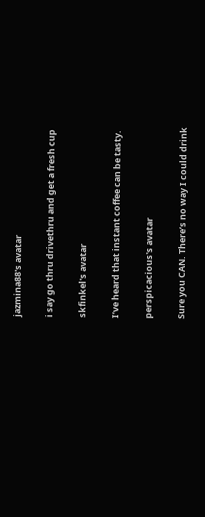jazmina88's avatar

i say go thru drivethru and get a fresh cup

skfinkel's avatar

I’ve heard that instant coffee can be tasty.

perspicacious's avatar

Sure you CAN. There’s no way I could drink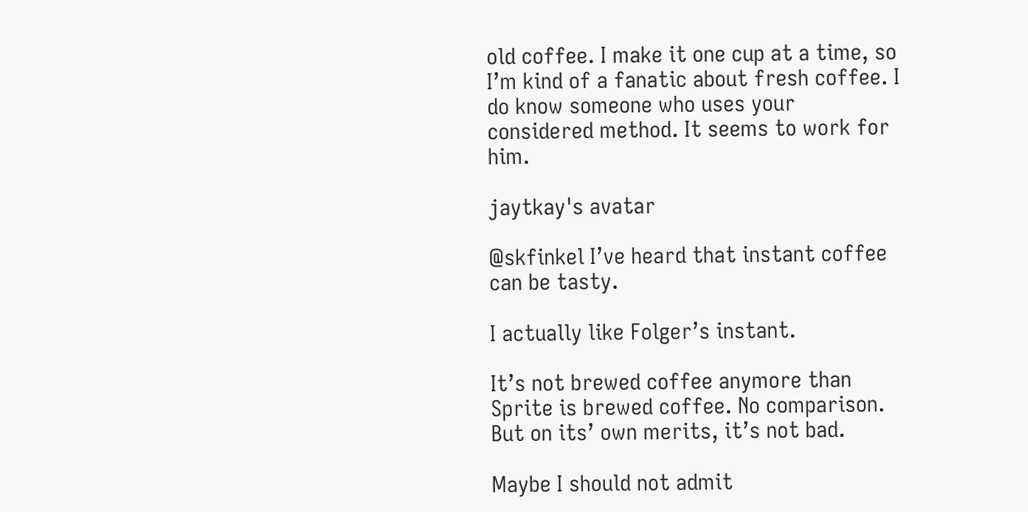old coffee. I make it one cup at a time, so I’m kind of a fanatic about fresh coffee. I do know someone who uses your considered method. It seems to work for him.

jaytkay's avatar

@skfinkel I’ve heard that instant coffee can be tasty.

I actually like Folger’s instant.

It’s not brewed coffee anymore than Sprite is brewed coffee. No comparison. But on its’ own merits, it’s not bad.

Maybe I should not admit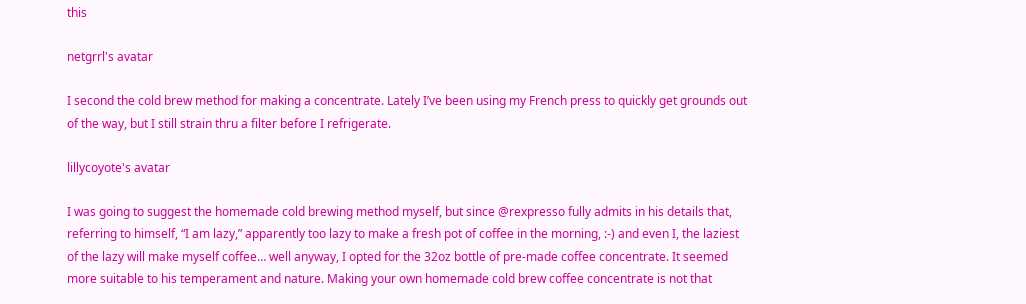this

netgrrl's avatar

I second the cold brew method for making a concentrate. Lately I’ve been using my French press to quickly get grounds out of the way, but I still strain thru a filter before I refrigerate.

lillycoyote's avatar

I was going to suggest the homemade cold brewing method myself, but since @rexpresso fully admits in his details that, referring to himself, “I am lazy,” apparently too lazy to make a fresh pot of coffee in the morning, :-) and even I, the laziest of the lazy will make myself coffee… well anyway, I opted for the 32oz bottle of pre-made coffee concentrate. It seemed more suitable to his temperament and nature. Making your own homemade cold brew coffee concentrate is not that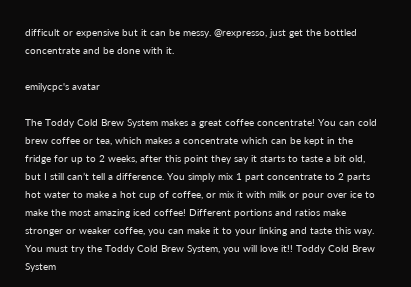difficult or expensive but it can be messy. @rexpresso, just get the bottled concentrate and be done with it.

emilycpc's avatar

The Toddy Cold Brew System makes a great coffee concentrate! You can cold brew coffee or tea, which makes a concentrate which can be kept in the fridge for up to 2 weeks, after this point they say it starts to taste a bit old, but I still can’t tell a difference. You simply mix 1 part concentrate to 2 parts hot water to make a hot cup of coffee, or mix it with milk or pour over ice to make the most amazing iced coffee! Different portions and ratios make stronger or weaker coffee, you can make it to your linking and taste this way. You must try the Toddy Cold Brew System, you will love it!! Toddy Cold Brew System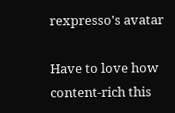rexpresso's avatar

Have to love how content-rich this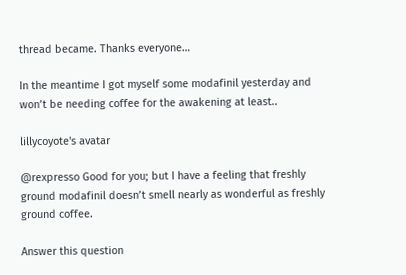thread became. Thanks everyone…

In the meantime I got myself some modafinil yesterday and won’t be needing coffee for the awakening at least..

lillycoyote's avatar

@rexpresso Good for you; but I have a feeling that freshly ground modafinil doesn’t smell nearly as wonderful as freshly ground coffee.

Answer this question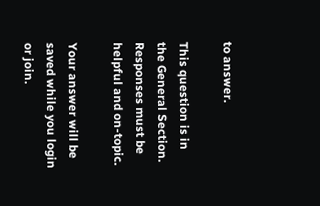to answer.

This question is in the General Section. Responses must be helpful and on-topic.

Your answer will be saved while you login or join.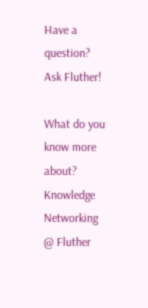Have a question? Ask Fluther!

What do you know more about?
Knowledge Networking @ Fluther